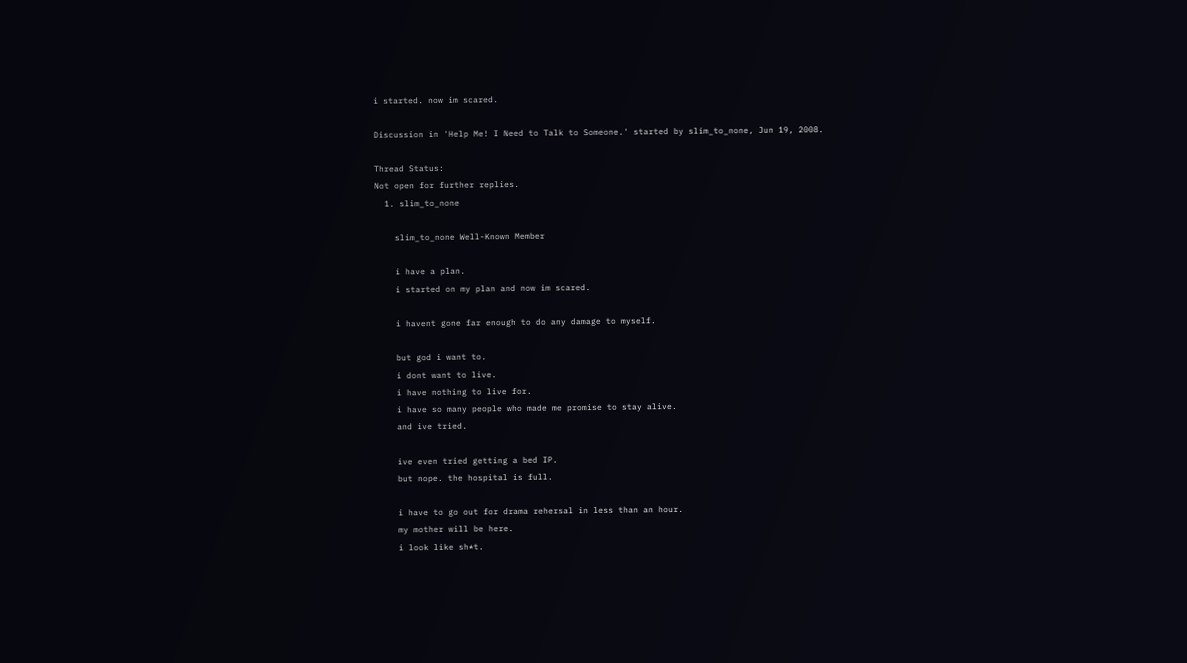i started. now im scared.

Discussion in 'Help Me! I Need to Talk to Someone.' started by slim_to_none, Jun 19, 2008.

Thread Status:
Not open for further replies.
  1. slim_to_none

    slim_to_none Well-Known Member

    i have a plan.
    i started on my plan and now im scared.

    i havent gone far enough to do any damage to myself.

    but god i want to.
    i dont want to live.
    i have nothing to live for.
    i have so many people who made me promise to stay alive.
    and ive tried.

    ive even tried getting a bed IP.
    but nope. the hospital is full.

    i have to go out for drama rehersal in less than an hour.
    my mother will be here.
    i look like sh*t.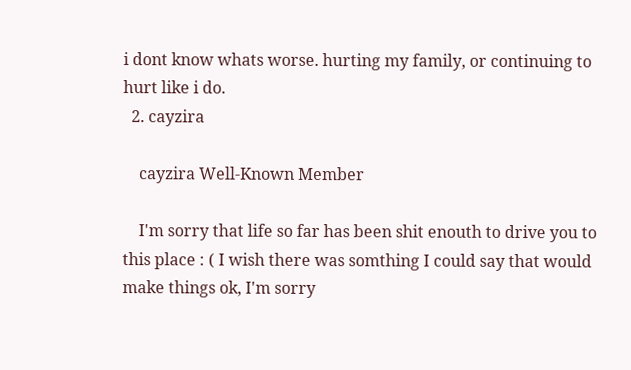i dont know whats worse. hurting my family, or continuing to hurt like i do.
  2. cayzira

    cayzira Well-Known Member

    I'm sorry that life so far has been shit enouth to drive you to this place : ( I wish there was somthing I could say that would make things ok, I'm sorry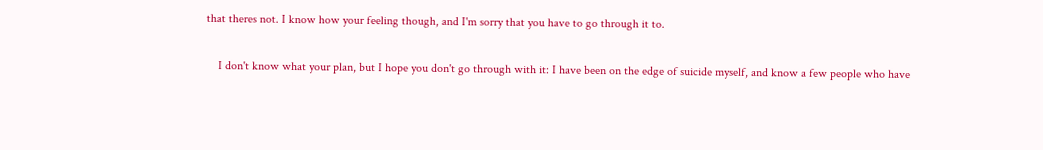that theres not. I know how your feeling though, and I'm sorry that you have to go through it to.

    I don't know what your plan, but I hope you don't go through with it: I have been on the edge of suicide myself, and know a few people who have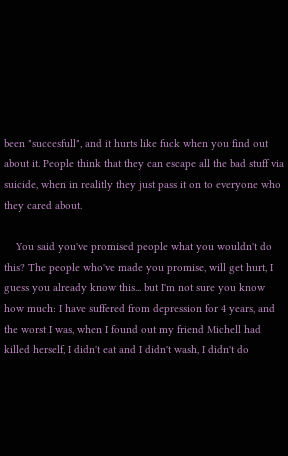been "succesfull", and it hurts like fuck when you find out about it. People think that they can escape all the bad stuff via suicide, when in realitly they just pass it on to everyone who they cared about.

    You said you've promised people what you wouldn't do this? The people who've made you promise, will get hurt, I guess you already know this... but I'm not sure you know how much: I have suffered from depression for 4 years, and the worst I was, when I found out my friend Michell had killed herself, I didn't eat and I didn't wash, I didn't do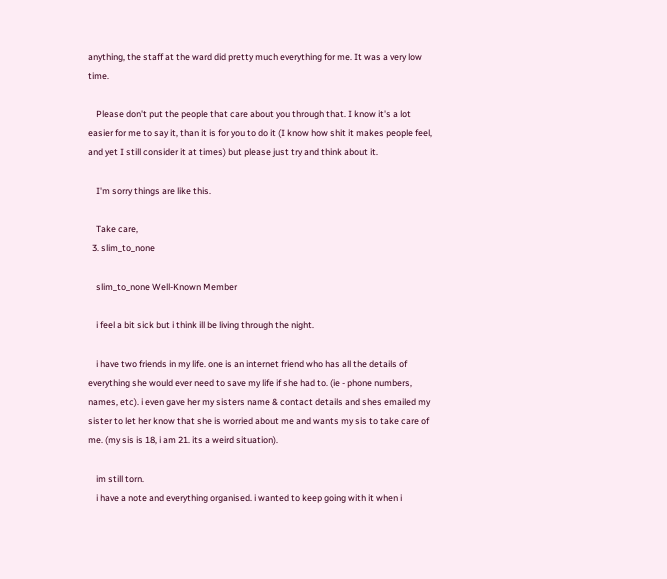anything, the staff at the ward did pretty much everything for me. It was a very low time.

    Please don't put the people that care about you through that. I know it's a lot easier for me to say it, than it is for you to do it (I know how shit it makes people feel, and yet I still consider it at times) but please just try and think about it.

    I'm sorry things are like this.

    Take care,
  3. slim_to_none

    slim_to_none Well-Known Member

    i feel a bit sick but i think ill be living through the night.

    i have two friends in my life. one is an internet friend who has all the details of everything she would ever need to save my life if she had to. (ie - phone numbers, names, etc). i even gave her my sisters name & contact details and shes emailed my sister to let her know that she is worried about me and wants my sis to take care of me. (my sis is 18, i am 21. its a weird situation).

    im still torn.
    i have a note and everything organised. i wanted to keep going with it when i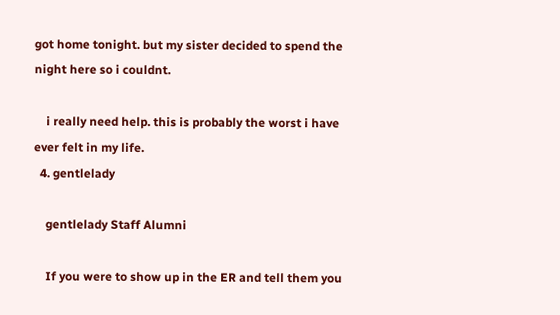got home tonight. but my sister decided to spend the night here so i couldnt.

    i really need help. this is probably the worst i have ever felt in my life.
  4. gentlelady

    gentlelady Staff Alumni

    If you were to show up in the ER and tell them you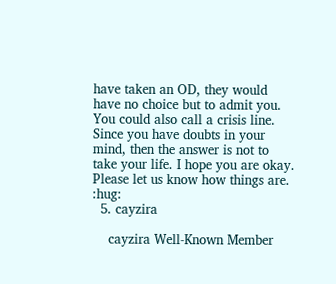have taken an OD, they would have no choice but to admit you. You could also call a crisis line. Since you have doubts in your mind, then the answer is not to take your life. I hope you are okay. Please let us know how things are. :hug:
  5. cayzira

    cayzira Well-Known Member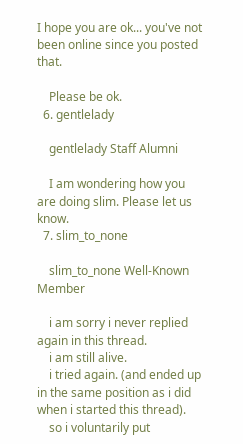I hope you are ok... you've not been online since you posted that.

    Please be ok.
  6. gentlelady

    gentlelady Staff Alumni

    I am wondering how you are doing slim. Please let us know.
  7. slim_to_none

    slim_to_none Well-Known Member

    i am sorry i never replied again in this thread.
    i am still alive.
    i tried again. (and ended up in the same position as i did when i started this thread).
    so i voluntarily put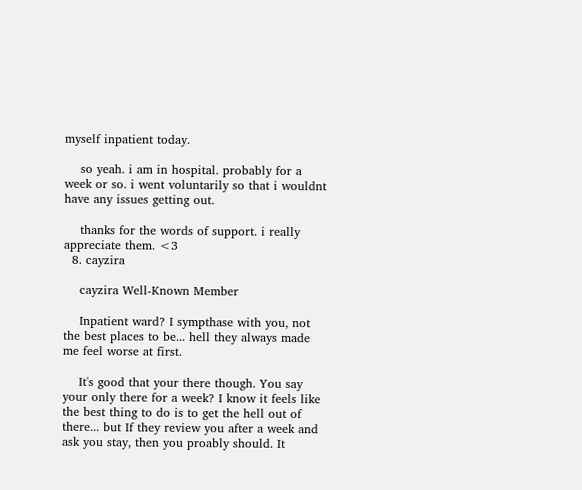myself inpatient today.

    so yeah. i am in hospital. probably for a week or so. i went voluntarily so that i wouldnt have any issues getting out.

    thanks for the words of support. i really appreciate them. <3
  8. cayzira

    cayzira Well-Known Member

    Inpatient ward? I sympthase with you, not the best places to be... hell they always made me feel worse at first.

    It's good that your there though. You say your only there for a week? I know it feels like the best thing to do is to get the hell out of there... but If they review you after a week and ask you stay, then you proably should. It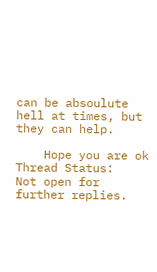can be absoulute hell at times, but they can help.

    Hope you are ok
Thread Status:
Not open for further replies.